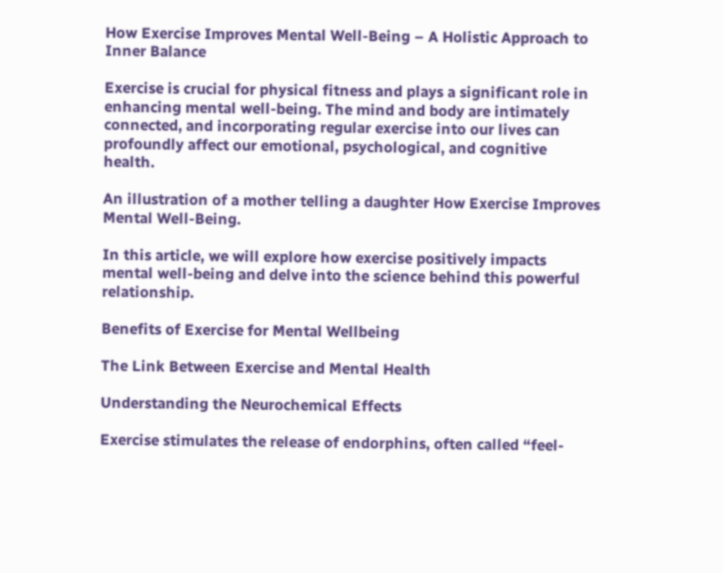How Exercise Improves Mental Well-Being – A Holistic Approach to Inner Balance

Exercise is crucial for physical fitness and plays a significant role in enhancing mental well-being. The mind and body are intimately connected, and incorporating regular exercise into our lives can profoundly affect our emotional, psychological, and cognitive health.

An illustration of a mother telling a daughter How Exercise Improves Mental Well-Being.

In this article, we will explore how exercise positively impacts mental well-being and delve into the science behind this powerful relationship.

Benefits of Exercise for Mental Wellbeing

The Link Between Exercise and Mental Health

Understanding the Neurochemical Effects

Exercise stimulates the release of endorphins, often called “feel-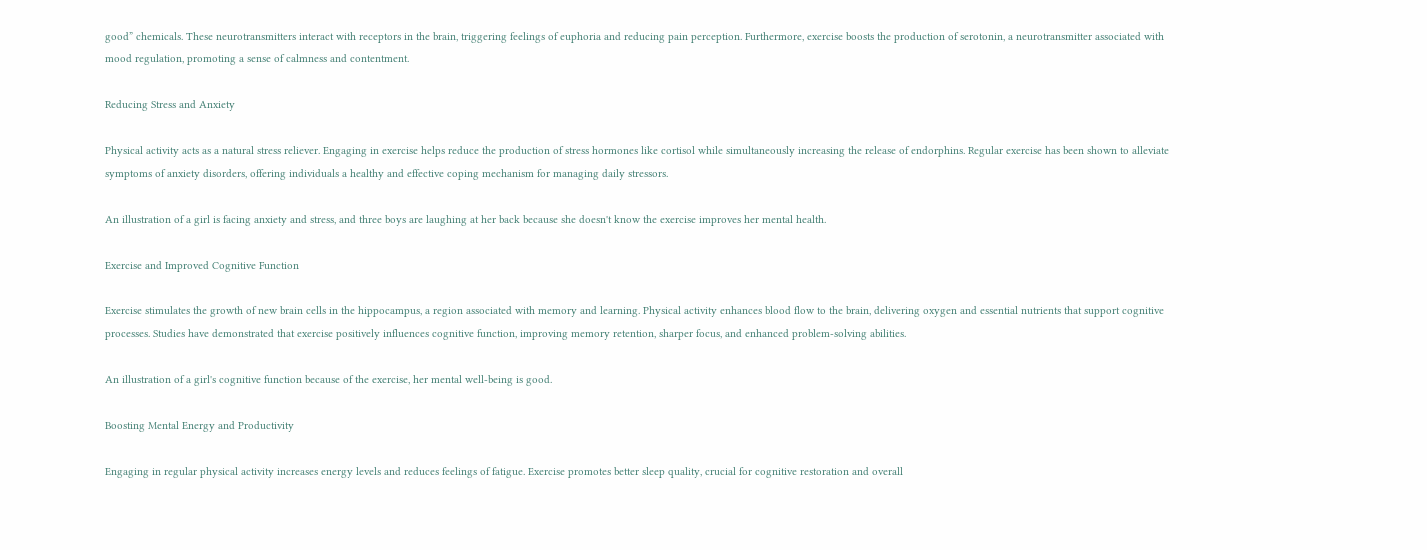good” chemicals. These neurotransmitters interact with receptors in the brain, triggering feelings of euphoria and reducing pain perception. Furthermore, exercise boosts the production of serotonin, a neurotransmitter associated with mood regulation, promoting a sense of calmness and contentment.

Reducing Stress and Anxiety

Physical activity acts as a natural stress reliever. Engaging in exercise helps reduce the production of stress hormones like cortisol while simultaneously increasing the release of endorphins. Regular exercise has been shown to alleviate symptoms of anxiety disorders, offering individuals a healthy and effective coping mechanism for managing daily stressors.

An illustration of a girl is facing anxiety and stress, and three boys are laughing at her back because she doesn't know the exercise improves her mental health.

Exercise and Improved Cognitive Function

Exercise stimulates the growth of new brain cells in the hippocampus, a region associated with memory and learning. Physical activity enhances blood flow to the brain, delivering oxygen and essential nutrients that support cognitive processes. Studies have demonstrated that exercise positively influences cognitive function, improving memory retention, sharper focus, and enhanced problem-solving abilities.

An illustration of a girl's cognitive function because of the exercise, her mental well-being is good.

Boosting Mental Energy and Productivity

Engaging in regular physical activity increases energy levels and reduces feelings of fatigue. Exercise promotes better sleep quality, crucial for cognitive restoration and overall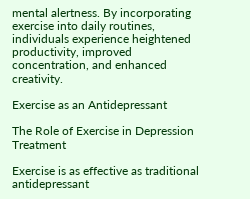mental alertness. By incorporating exercise into daily routines, individuals experience heightened productivity, improved concentration, and enhanced creativity.

Exercise as an Antidepressant

The Role of Exercise in Depression Treatment

Exercise is as effective as traditional antidepressant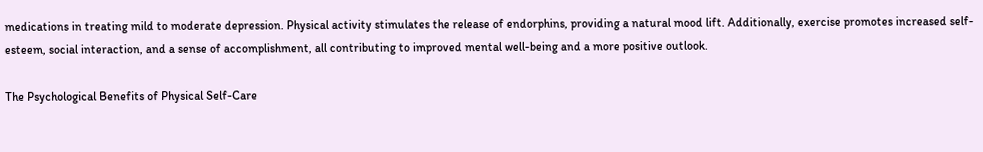medications in treating mild to moderate depression. Physical activity stimulates the release of endorphins, providing a natural mood lift. Additionally, exercise promotes increased self-esteem, social interaction, and a sense of accomplishment, all contributing to improved mental well-being and a more positive outlook.

The Psychological Benefits of Physical Self-Care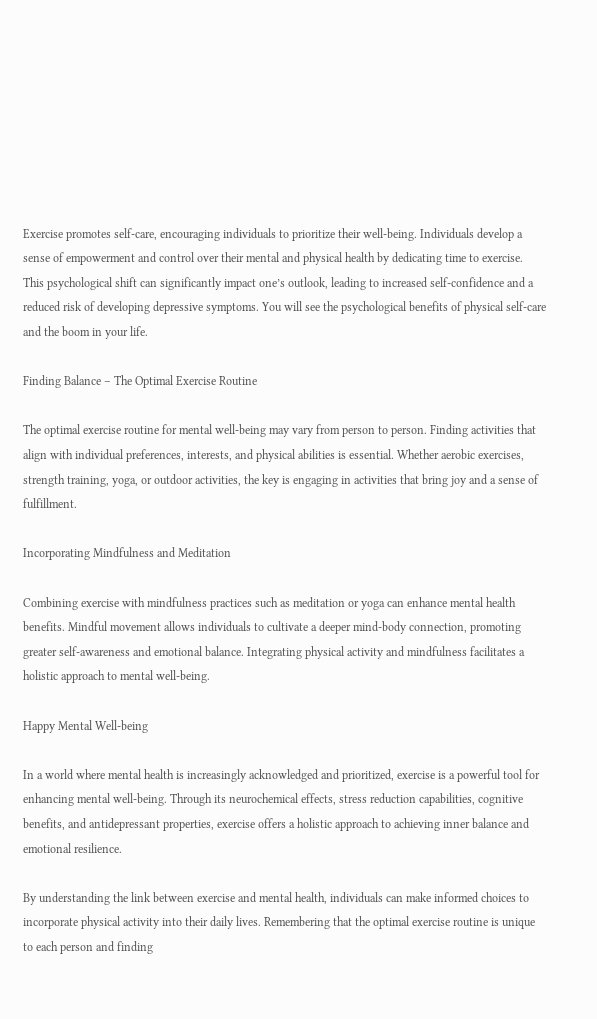Exercise promotes self-care, encouraging individuals to prioritize their well-being. Individuals develop a sense of empowerment and control over their mental and physical health by dedicating time to exercise. This psychological shift can significantly impact one’s outlook, leading to increased self-confidence and a reduced risk of developing depressive symptoms. You will see the psychological benefits of physical self-care and the boom in your life.

Finding Balance – The Optimal Exercise Routine

The optimal exercise routine for mental well-being may vary from person to person. Finding activities that align with individual preferences, interests, and physical abilities is essential. Whether aerobic exercises, strength training, yoga, or outdoor activities, the key is engaging in activities that bring joy and a sense of fulfillment.

Incorporating Mindfulness and Meditation

Combining exercise with mindfulness practices such as meditation or yoga can enhance mental health benefits. Mindful movement allows individuals to cultivate a deeper mind-body connection, promoting greater self-awareness and emotional balance. Integrating physical activity and mindfulness facilitates a holistic approach to mental well-being.

Happy Mental Well-being

In a world where mental health is increasingly acknowledged and prioritized, exercise is a powerful tool for enhancing mental well-being. Through its neurochemical effects, stress reduction capabilities, cognitive benefits, and antidepressant properties, exercise offers a holistic approach to achieving inner balance and emotional resilience.

By understanding the link between exercise and mental health, individuals can make informed choices to incorporate physical activity into their daily lives. Remembering that the optimal exercise routine is unique to each person and finding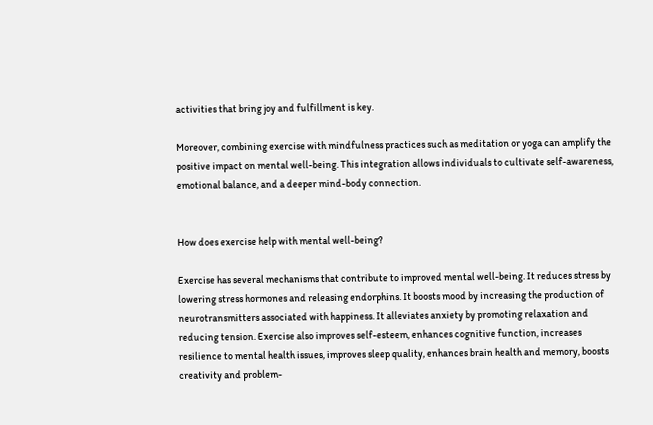activities that bring joy and fulfillment is key.

Moreover, combining exercise with mindfulness practices such as meditation or yoga can amplify the positive impact on mental well-being. This integration allows individuals to cultivate self-awareness, emotional balance, and a deeper mind-body connection.


How does exercise help with mental well-being?

Exercise has several mechanisms that contribute to improved mental well-being. It reduces stress by lowering stress hormones and releasing endorphins. It boosts mood by increasing the production of neurotransmitters associated with happiness. It alleviates anxiety by promoting relaxation and reducing tension. Exercise also improves self-esteem, enhances cognitive function, increases resilience to mental health issues, improves sleep quality, enhances brain health and memory, boosts creativity and problem-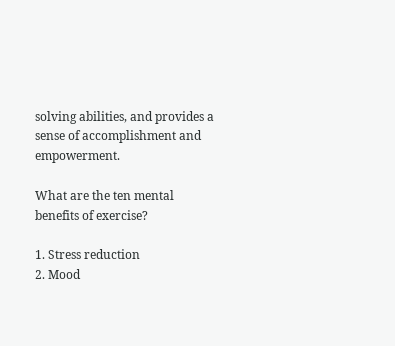solving abilities, and provides a sense of accomplishment and empowerment.

What are the ten mental benefits of exercise?

1. Stress reduction
2. Mood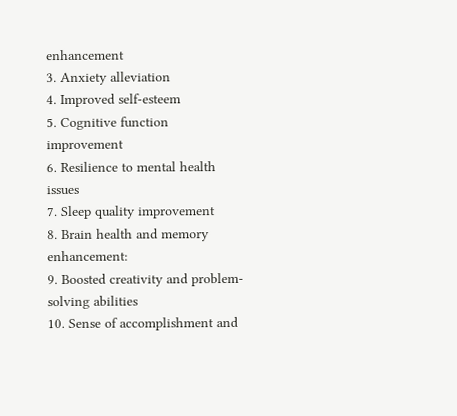enhancement
3. Anxiety alleviation
4. Improved self-esteem
5. Cognitive function improvement
6. Resilience to mental health issues
7. Sleep quality improvement
8. Brain health and memory enhancement:
9. Boosted creativity and problem-solving abilities
10. Sense of accomplishment and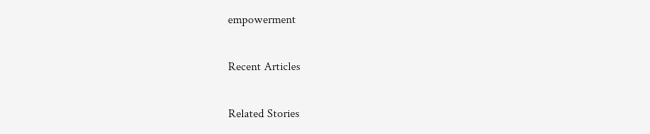empowerment

Recent Articles

Related Stories